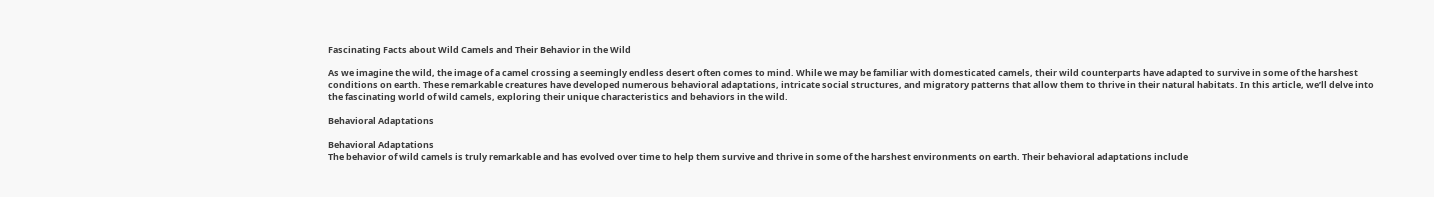Fascinating Facts about Wild Camels and Their Behavior in the Wild

As we imagine the wild, the image of a camel crossing a seemingly endless desert often comes to mind. While we may be familiar with domesticated camels, their wild counterparts have adapted to survive in some of the harshest conditions on earth. These remarkable creatures have developed numerous behavioral adaptations, intricate social structures, and migratory patterns that allow them to thrive in their natural habitats. In this article, we’ll delve into the fascinating world of wild camels, exploring their unique characteristics and behaviors in the wild.

Behavioral Adaptations

Behavioral Adaptations
The behavior of wild camels is truly remarkable and has evolved over time to help them survive and thrive in some of the harshest environments on earth. Their behavioral adaptations include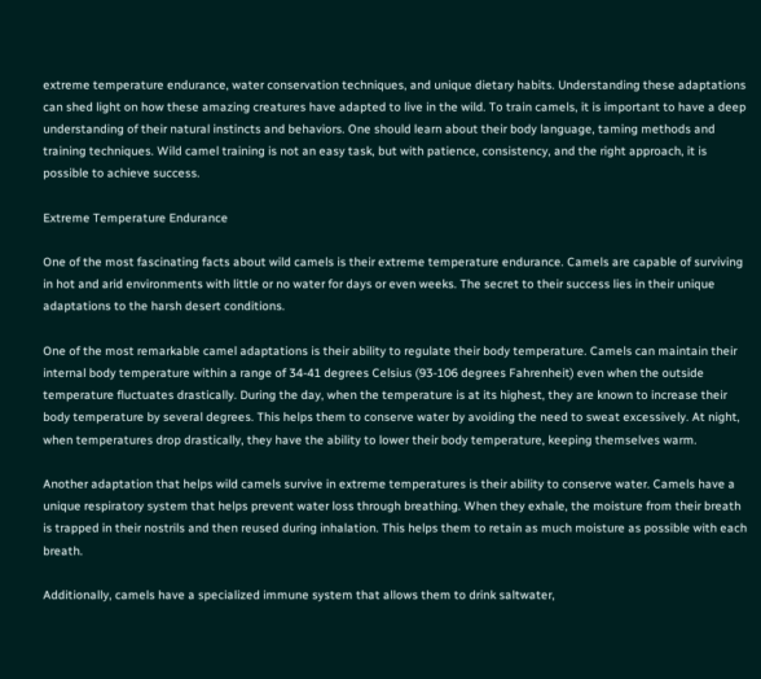extreme temperature endurance, water conservation techniques, and unique dietary habits. Understanding these adaptations can shed light on how these amazing creatures have adapted to live in the wild. To train camels, it is important to have a deep understanding of their natural instincts and behaviors. One should learn about their body language, taming methods and training techniques. Wild camel training is not an easy task, but with patience, consistency, and the right approach, it is possible to achieve success.

Extreme Temperature Endurance

One of the most fascinating facts about wild camels is their extreme temperature endurance. Camels are capable of surviving in hot and arid environments with little or no water for days or even weeks. The secret to their success lies in their unique adaptations to the harsh desert conditions.

One of the most remarkable camel adaptations is their ability to regulate their body temperature. Camels can maintain their internal body temperature within a range of 34-41 degrees Celsius (93-106 degrees Fahrenheit) even when the outside temperature fluctuates drastically. During the day, when the temperature is at its highest, they are known to increase their body temperature by several degrees. This helps them to conserve water by avoiding the need to sweat excessively. At night, when temperatures drop drastically, they have the ability to lower their body temperature, keeping themselves warm.

Another adaptation that helps wild camels survive in extreme temperatures is their ability to conserve water. Camels have a unique respiratory system that helps prevent water loss through breathing. When they exhale, the moisture from their breath is trapped in their nostrils and then reused during inhalation. This helps them to retain as much moisture as possible with each breath.

Additionally, camels have a specialized immune system that allows them to drink saltwater,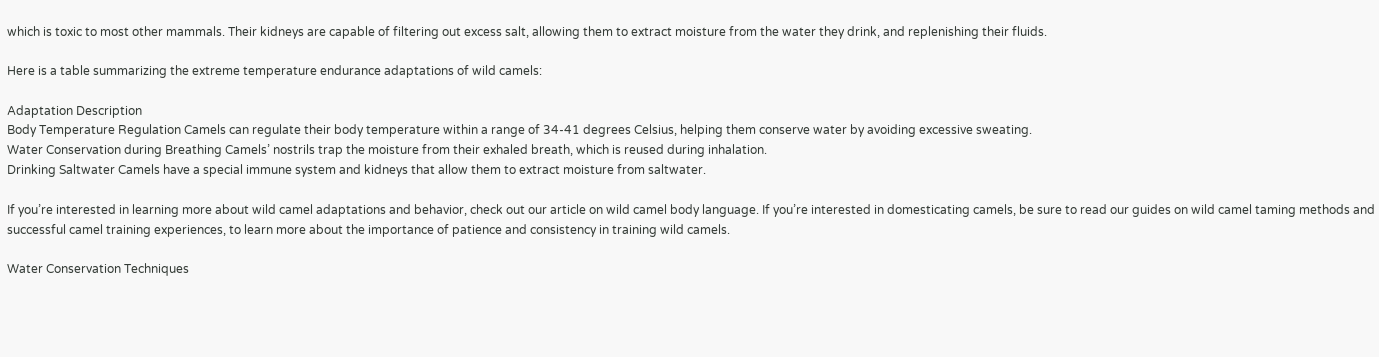which is toxic to most other mammals. Their kidneys are capable of filtering out excess salt, allowing them to extract moisture from the water they drink, and replenishing their fluids.

Here is a table summarizing the extreme temperature endurance adaptations of wild camels:

Adaptation Description
Body Temperature Regulation Camels can regulate their body temperature within a range of 34-41 degrees Celsius, helping them conserve water by avoiding excessive sweating.
Water Conservation during Breathing Camels’ nostrils trap the moisture from their exhaled breath, which is reused during inhalation.
Drinking Saltwater Camels have a special immune system and kidneys that allow them to extract moisture from saltwater.

If you’re interested in learning more about wild camel adaptations and behavior, check out our article on wild camel body language. If you’re interested in domesticating camels, be sure to read our guides on wild camel taming methods and successful camel training experiences, to learn more about the importance of patience and consistency in training wild camels.

Water Conservation Techniques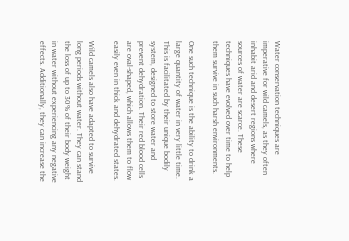Water conservation techniques are imperative for wild camels, as they often inhabit arid and desert regions where sources of water are scarce. These techniques have evolved over time to help them survive in such harsh environments.

One such technique is the ability to drink a large quantity of water in very little time. This is facilitated by their unique bodily system, designed to store water and prevent dehydration. Their red blood cells are oval-shaped, which allows them to flow easily even in thick and dehydrated states.

Wild camels also have adapted to survive long periods without water. They can stand the loss of up to 30% of their body weight in water without experiencing any negative effects. Additionally, they can increase the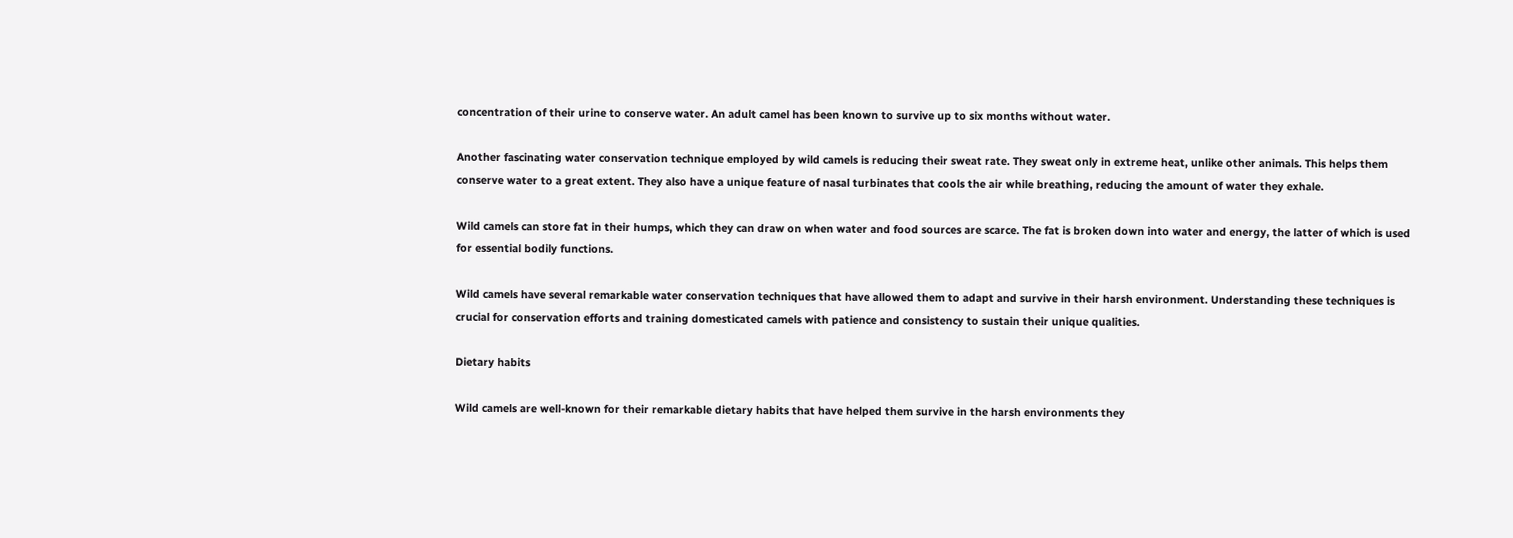concentration of their urine to conserve water. An adult camel has been known to survive up to six months without water.

Another fascinating water conservation technique employed by wild camels is reducing their sweat rate. They sweat only in extreme heat, unlike other animals. This helps them conserve water to a great extent. They also have a unique feature of nasal turbinates that cools the air while breathing, reducing the amount of water they exhale.

Wild camels can store fat in their humps, which they can draw on when water and food sources are scarce. The fat is broken down into water and energy, the latter of which is used for essential bodily functions.

Wild camels have several remarkable water conservation techniques that have allowed them to adapt and survive in their harsh environment. Understanding these techniques is crucial for conservation efforts and training domesticated camels with patience and consistency to sustain their unique qualities.

Dietary habits

Wild camels are well-known for their remarkable dietary habits that have helped them survive in the harsh environments they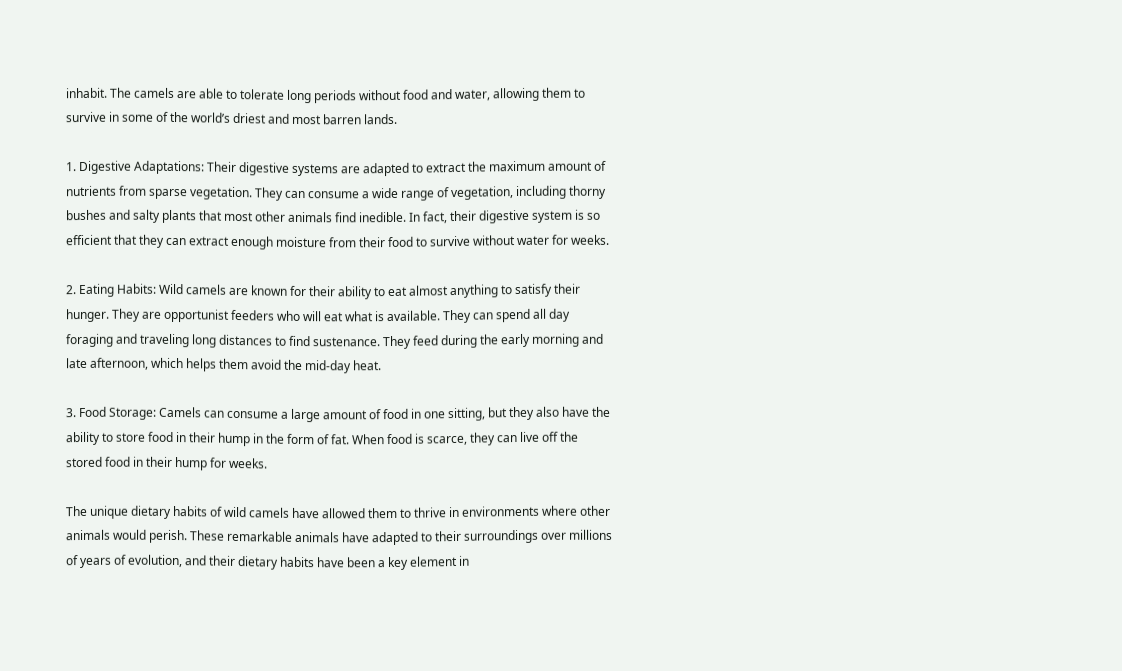inhabit. The camels are able to tolerate long periods without food and water, allowing them to survive in some of the world’s driest and most barren lands.

1. Digestive Adaptations: Their digestive systems are adapted to extract the maximum amount of nutrients from sparse vegetation. They can consume a wide range of vegetation, including thorny bushes and salty plants that most other animals find inedible. In fact, their digestive system is so efficient that they can extract enough moisture from their food to survive without water for weeks.

2. Eating Habits: Wild camels are known for their ability to eat almost anything to satisfy their hunger. They are opportunist feeders who will eat what is available. They can spend all day foraging and traveling long distances to find sustenance. They feed during the early morning and late afternoon, which helps them avoid the mid-day heat.

3. Food Storage: Camels can consume a large amount of food in one sitting, but they also have the ability to store food in their hump in the form of fat. When food is scarce, they can live off the stored food in their hump for weeks.

The unique dietary habits of wild camels have allowed them to thrive in environments where other animals would perish. These remarkable animals have adapted to their surroundings over millions of years of evolution, and their dietary habits have been a key element in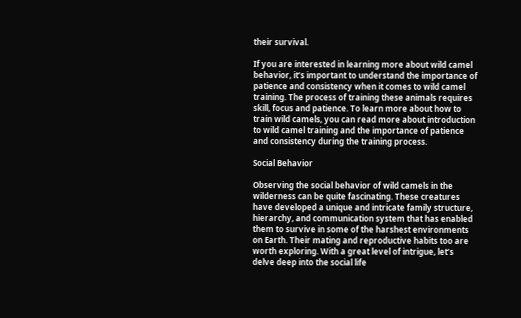their survival.

If you are interested in learning more about wild camel behavior, it’s important to understand the importance of patience and consistency when it comes to wild camel training. The process of training these animals requires skill, focus and patience. To learn more about how to train wild camels, you can read more about introduction to wild camel training and the importance of patience and consistency during the training process.

Social Behavior

Observing the social behavior of wild camels in the wilderness can be quite fascinating. These creatures have developed a unique and intricate family structure, hierarchy, and communication system that has enabled them to survive in some of the harshest environments on Earth. Their mating and reproductive habits too are worth exploring. With a great level of intrigue, let’s delve deep into the social life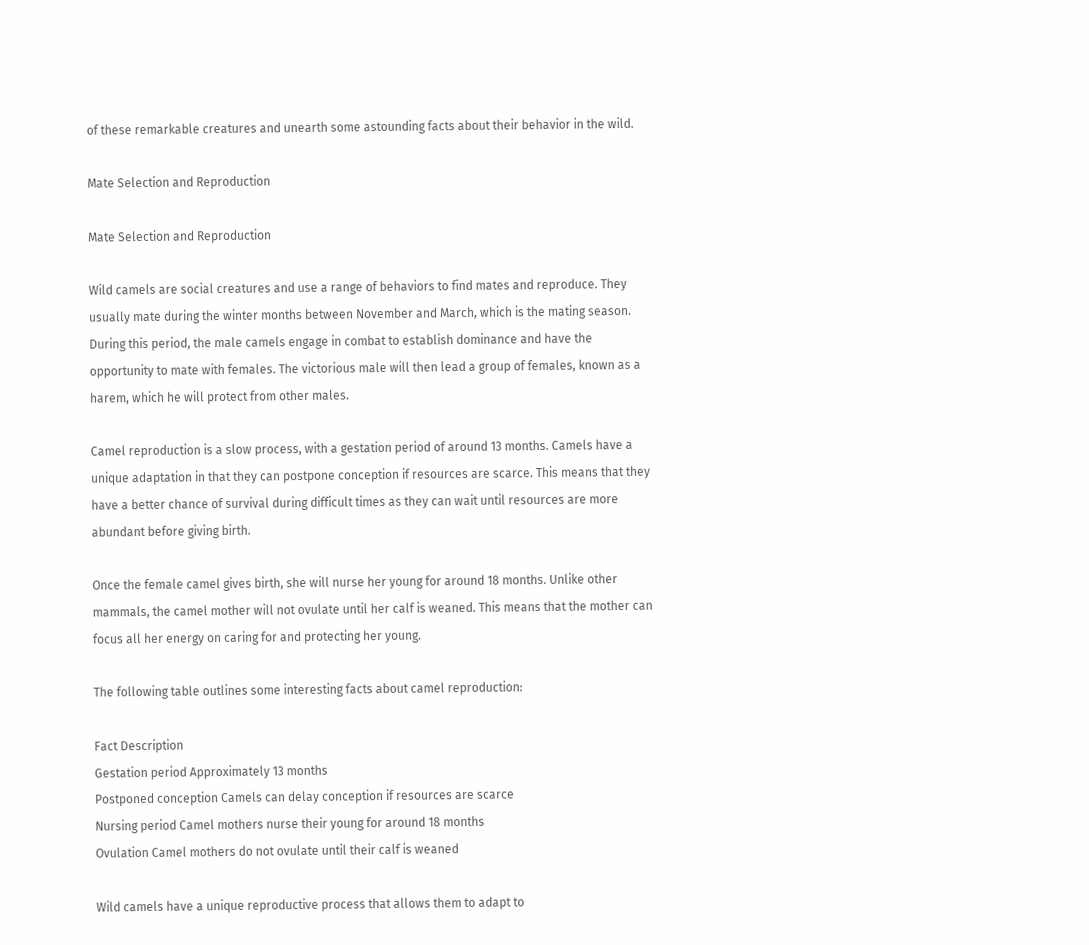of these remarkable creatures and unearth some astounding facts about their behavior in the wild.

Mate Selection and Reproduction

Mate Selection and Reproduction

Wild camels are social creatures and use a range of behaviors to find mates and reproduce. They usually mate during the winter months between November and March, which is the mating season. During this period, the male camels engage in combat to establish dominance and have the opportunity to mate with females. The victorious male will then lead a group of females, known as a harem, which he will protect from other males.

Camel reproduction is a slow process, with a gestation period of around 13 months. Camels have a unique adaptation in that they can postpone conception if resources are scarce. This means that they have a better chance of survival during difficult times as they can wait until resources are more abundant before giving birth.

Once the female camel gives birth, she will nurse her young for around 18 months. Unlike other mammals, the camel mother will not ovulate until her calf is weaned. This means that the mother can focus all her energy on caring for and protecting her young.

The following table outlines some interesting facts about camel reproduction:

Fact Description
Gestation period Approximately 13 months
Postponed conception Camels can delay conception if resources are scarce
Nursing period Camel mothers nurse their young for around 18 months
Ovulation Camel mothers do not ovulate until their calf is weaned

Wild camels have a unique reproductive process that allows them to adapt to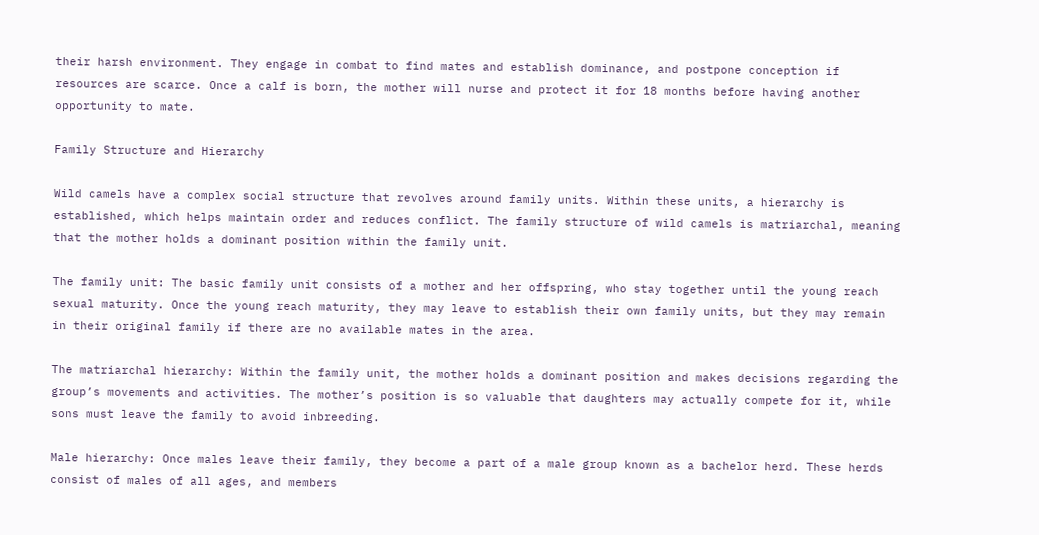their harsh environment. They engage in combat to find mates and establish dominance, and postpone conception if resources are scarce. Once a calf is born, the mother will nurse and protect it for 18 months before having another opportunity to mate.

Family Structure and Hierarchy

Wild camels have a complex social structure that revolves around family units. Within these units, a hierarchy is established, which helps maintain order and reduces conflict. The family structure of wild camels is matriarchal, meaning that the mother holds a dominant position within the family unit.

The family unit: The basic family unit consists of a mother and her offspring, who stay together until the young reach sexual maturity. Once the young reach maturity, they may leave to establish their own family units, but they may remain in their original family if there are no available mates in the area.

The matriarchal hierarchy: Within the family unit, the mother holds a dominant position and makes decisions regarding the group’s movements and activities. The mother’s position is so valuable that daughters may actually compete for it, while sons must leave the family to avoid inbreeding.

Male hierarchy: Once males leave their family, they become a part of a male group known as a bachelor herd. These herds consist of males of all ages, and members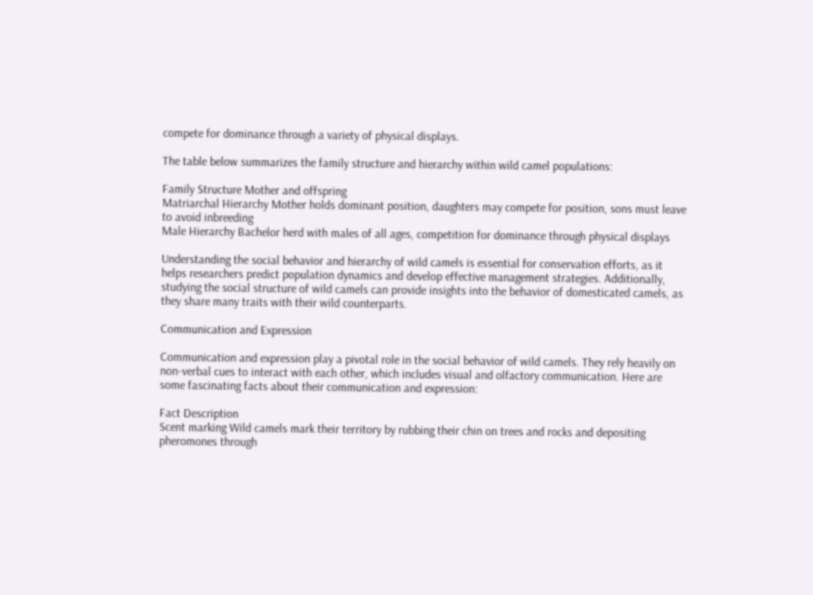compete for dominance through a variety of physical displays.

The table below summarizes the family structure and hierarchy within wild camel populations:

Family Structure Mother and offspring
Matriarchal Hierarchy Mother holds dominant position, daughters may compete for position, sons must leave to avoid inbreeding
Male Hierarchy Bachelor herd with males of all ages, competition for dominance through physical displays

Understanding the social behavior and hierarchy of wild camels is essential for conservation efforts, as it helps researchers predict population dynamics and develop effective management strategies. Additionally, studying the social structure of wild camels can provide insights into the behavior of domesticated camels, as they share many traits with their wild counterparts.

Communication and Expression

Communication and expression play a pivotal role in the social behavior of wild camels. They rely heavily on non-verbal cues to interact with each other, which includes visual and olfactory communication. Here are some fascinating facts about their communication and expression:

Fact Description
Scent marking Wild camels mark their territory by rubbing their chin on trees and rocks and depositing pheromones through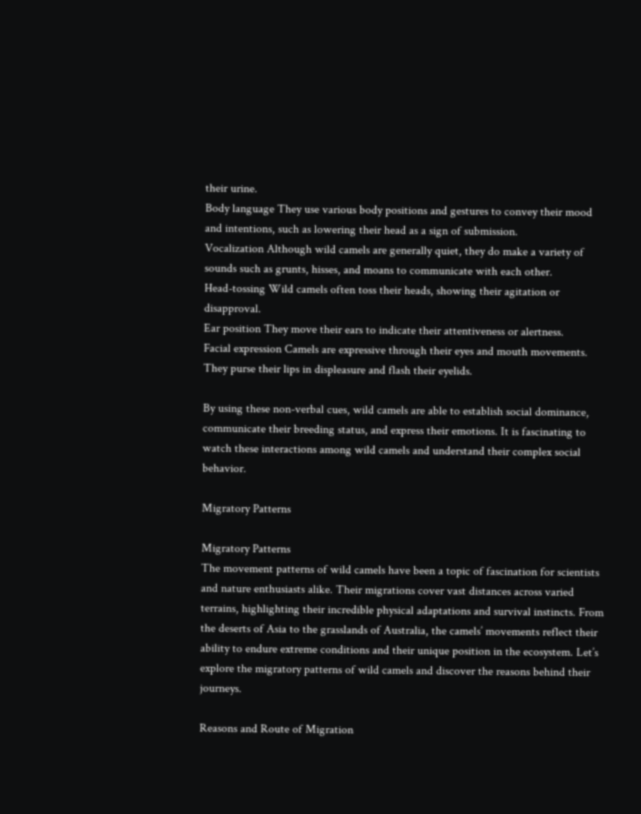their urine.
Body language They use various body positions and gestures to convey their mood and intentions, such as lowering their head as a sign of submission.
Vocalization Although wild camels are generally quiet, they do make a variety of sounds such as grunts, hisses, and moans to communicate with each other.
Head-tossing Wild camels often toss their heads, showing their agitation or disapproval.
Ear position They move their ears to indicate their attentiveness or alertness.
Facial expression Camels are expressive through their eyes and mouth movements. They purse their lips in displeasure and flash their eyelids.

By using these non-verbal cues, wild camels are able to establish social dominance, communicate their breeding status, and express their emotions. It is fascinating to watch these interactions among wild camels and understand their complex social behavior.

Migratory Patterns

Migratory Patterns
The movement patterns of wild camels have been a topic of fascination for scientists and nature enthusiasts alike. Their migrations cover vast distances across varied terrains, highlighting their incredible physical adaptations and survival instincts. From the deserts of Asia to the grasslands of Australia, the camels’ movements reflect their ability to endure extreme conditions and their unique position in the ecosystem. Let’s explore the migratory patterns of wild camels and discover the reasons behind their journeys.

Reasons and Route of Migration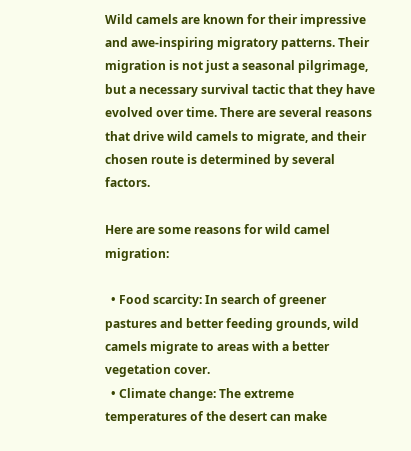Wild camels are known for their impressive and awe-inspiring migratory patterns. Their migration is not just a seasonal pilgrimage, but a necessary survival tactic that they have evolved over time. There are several reasons that drive wild camels to migrate, and their chosen route is determined by several factors.

Here are some reasons for wild camel migration:

  • Food scarcity: In search of greener pastures and better feeding grounds, wild camels migrate to areas with a better vegetation cover.
  • Climate change: The extreme temperatures of the desert can make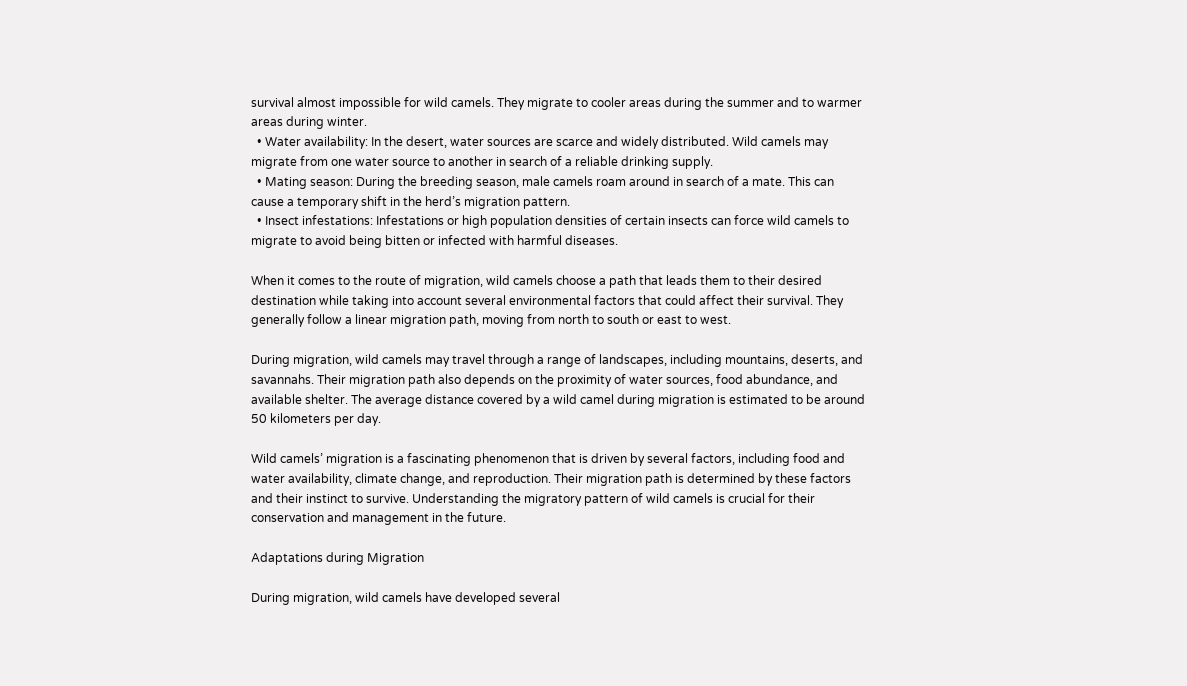survival almost impossible for wild camels. They migrate to cooler areas during the summer and to warmer areas during winter.
  • Water availability: In the desert, water sources are scarce and widely distributed. Wild camels may migrate from one water source to another in search of a reliable drinking supply.
  • Mating season: During the breeding season, male camels roam around in search of a mate. This can cause a temporary shift in the herd’s migration pattern.
  • Insect infestations: Infestations or high population densities of certain insects can force wild camels to migrate to avoid being bitten or infected with harmful diseases.

When it comes to the route of migration, wild camels choose a path that leads them to their desired destination while taking into account several environmental factors that could affect their survival. They generally follow a linear migration path, moving from north to south or east to west.

During migration, wild camels may travel through a range of landscapes, including mountains, deserts, and savannahs. Their migration path also depends on the proximity of water sources, food abundance, and available shelter. The average distance covered by a wild camel during migration is estimated to be around 50 kilometers per day.

Wild camels’ migration is a fascinating phenomenon that is driven by several factors, including food and water availability, climate change, and reproduction. Their migration path is determined by these factors and their instinct to survive. Understanding the migratory pattern of wild camels is crucial for their conservation and management in the future.

Adaptations during Migration

During migration, wild camels have developed several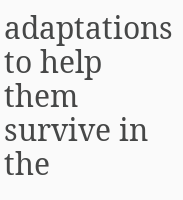adaptations to help them survive in the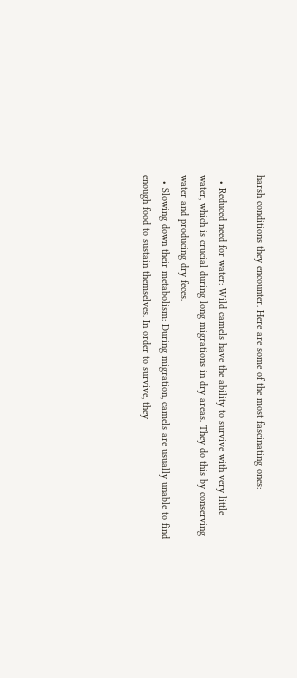harsh conditions they encounter. Here are some of the most fascinating ones:

  • Reduced need for water: Wild camels have the ability to survive with very little water, which is crucial during long migrations in dry areas. They do this by conserving water and producing dry feces.
  • Slowing down their metabolism: During migration, camels are usually unable to find enough food to sustain themselves. In order to survive, they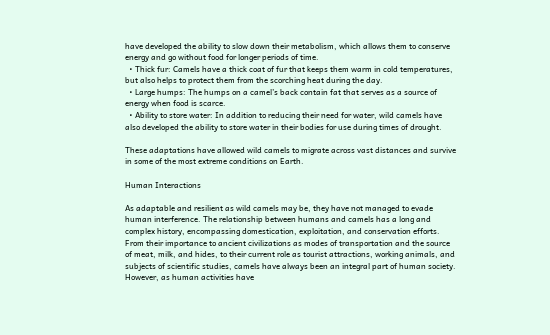have developed the ability to slow down their metabolism, which allows them to conserve energy and go without food for longer periods of time.
  • Thick fur: Camels have a thick coat of fur that keeps them warm in cold temperatures, but also helps to protect them from the scorching heat during the day.
  • Large humps: The humps on a camel’s back contain fat that serves as a source of energy when food is scarce.
  • Ability to store water: In addition to reducing their need for water, wild camels have also developed the ability to store water in their bodies for use during times of drought.

These adaptations have allowed wild camels to migrate across vast distances and survive in some of the most extreme conditions on Earth.

Human Interactions

As adaptable and resilient as wild camels may be, they have not managed to evade human interference. The relationship between humans and camels has a long and complex history, encompassing domestication, exploitation, and conservation efforts. From their importance to ancient civilizations as modes of transportation and the source of meat, milk, and hides, to their current role as tourist attractions, working animals, and subjects of scientific studies, camels have always been an integral part of human society. However, as human activities have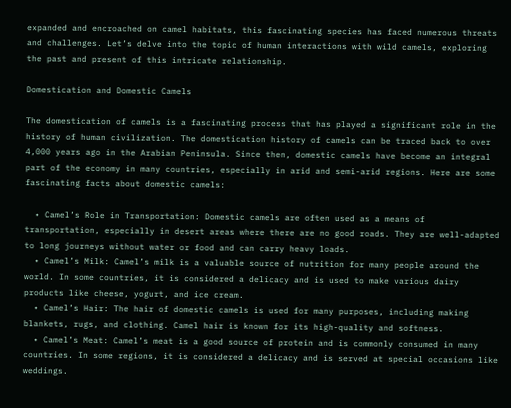expanded and encroached on camel habitats, this fascinating species has faced numerous threats and challenges. Let’s delve into the topic of human interactions with wild camels, exploring the past and present of this intricate relationship.

Domestication and Domestic Camels

The domestication of camels is a fascinating process that has played a significant role in the history of human civilization. The domestication history of camels can be traced back to over 4,000 years ago in the Arabian Peninsula. Since then, domestic camels have become an integral part of the economy in many countries, especially in arid and semi-arid regions. Here are some fascinating facts about domestic camels:

  • Camel’s Role in Transportation: Domestic camels are often used as a means of transportation, especially in desert areas where there are no good roads. They are well-adapted to long journeys without water or food and can carry heavy loads.
  • Camel’s Milk: Camel’s milk is a valuable source of nutrition for many people around the world. In some countries, it is considered a delicacy and is used to make various dairy products like cheese, yogurt, and ice cream.
  • Camel’s Hair: The hair of domestic camels is used for many purposes, including making blankets, rugs, and clothing. Camel hair is known for its high-quality and softness.
  • Camel’s Meat: Camel’s meat is a good source of protein and is commonly consumed in many countries. In some regions, it is considered a delicacy and is served at special occasions like weddings.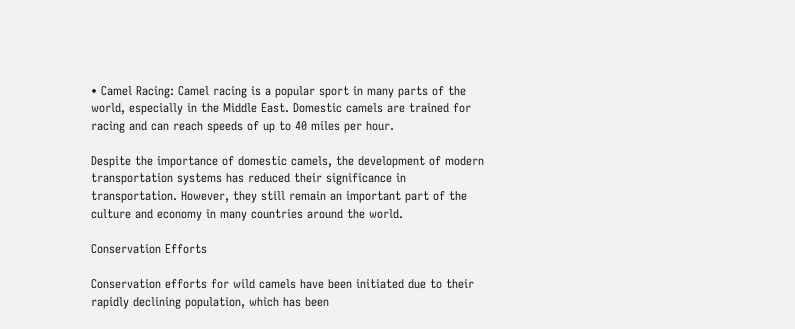• Camel Racing: Camel racing is a popular sport in many parts of the world, especially in the Middle East. Domestic camels are trained for racing and can reach speeds of up to 40 miles per hour.

Despite the importance of domestic camels, the development of modern transportation systems has reduced their significance in transportation. However, they still remain an important part of the culture and economy in many countries around the world.

Conservation Efforts

Conservation efforts for wild camels have been initiated due to their rapidly declining population, which has been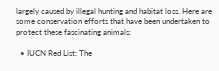largely caused by illegal hunting and habitat loss. Here are some conservation efforts that have been undertaken to protect these fascinating animals:

  • IUCN Red List: The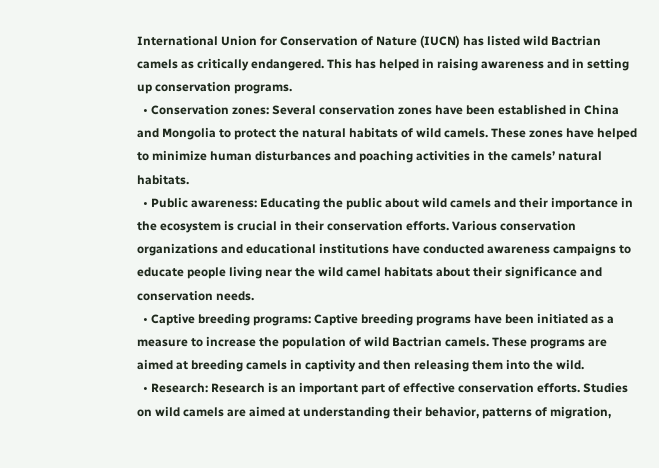International Union for Conservation of Nature (IUCN) has listed wild Bactrian camels as critically endangered. This has helped in raising awareness and in setting up conservation programs.
  • Conservation zones: Several conservation zones have been established in China and Mongolia to protect the natural habitats of wild camels. These zones have helped to minimize human disturbances and poaching activities in the camels’ natural habitats.
  • Public awareness: Educating the public about wild camels and their importance in the ecosystem is crucial in their conservation efforts. Various conservation organizations and educational institutions have conducted awareness campaigns to educate people living near the wild camel habitats about their significance and conservation needs.
  • Captive breeding programs: Captive breeding programs have been initiated as a measure to increase the population of wild Bactrian camels. These programs are aimed at breeding camels in captivity and then releasing them into the wild.
  • Research: Research is an important part of effective conservation efforts. Studies on wild camels are aimed at understanding their behavior, patterns of migration,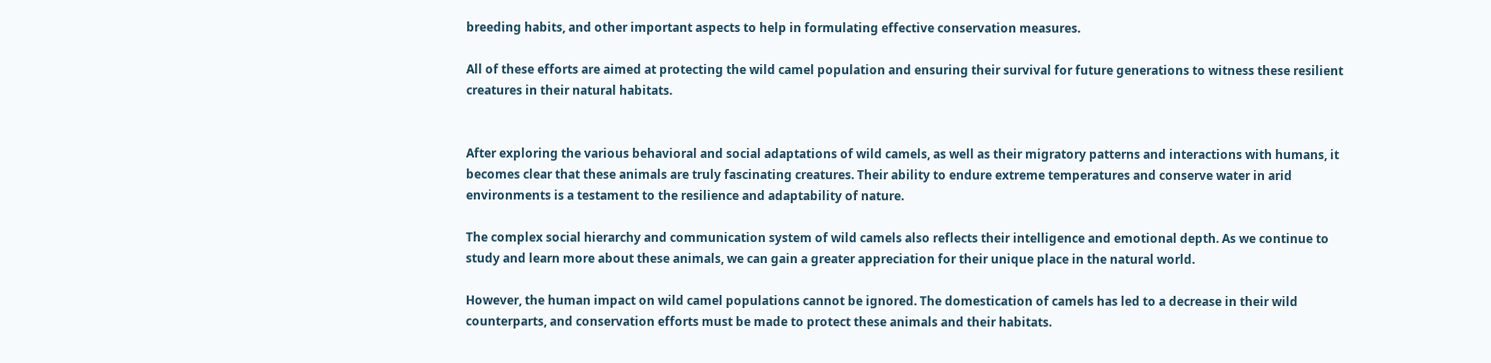breeding habits, and other important aspects to help in formulating effective conservation measures.

All of these efforts are aimed at protecting the wild camel population and ensuring their survival for future generations to witness these resilient creatures in their natural habitats.


After exploring the various behavioral and social adaptations of wild camels, as well as their migratory patterns and interactions with humans, it becomes clear that these animals are truly fascinating creatures. Their ability to endure extreme temperatures and conserve water in arid environments is a testament to the resilience and adaptability of nature.

The complex social hierarchy and communication system of wild camels also reflects their intelligence and emotional depth. As we continue to study and learn more about these animals, we can gain a greater appreciation for their unique place in the natural world.

However, the human impact on wild camel populations cannot be ignored. The domestication of camels has led to a decrease in their wild counterparts, and conservation efforts must be made to protect these animals and their habitats.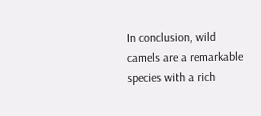In conclusion, wild camels are a remarkable species with a rich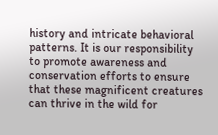history and intricate behavioral patterns. It is our responsibility to promote awareness and conservation efforts to ensure that these magnificent creatures can thrive in the wild for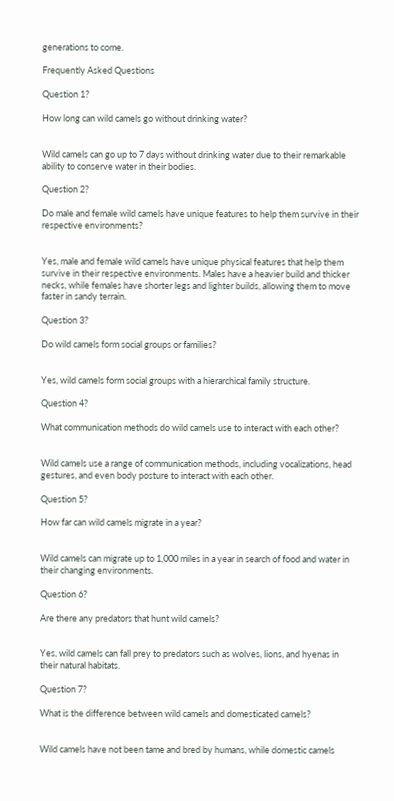generations to come.

Frequently Asked Questions

Question 1?

How long can wild camels go without drinking water?


Wild camels can go up to 7 days without drinking water due to their remarkable ability to conserve water in their bodies.

Question 2?

Do male and female wild camels have unique features to help them survive in their respective environments?


Yes, male and female wild camels have unique physical features that help them survive in their respective environments. Males have a heavier build and thicker necks, while females have shorter legs and lighter builds, allowing them to move faster in sandy terrain.

Question 3?

Do wild camels form social groups or families?


Yes, wild camels form social groups with a hierarchical family structure.

Question 4?

What communication methods do wild camels use to interact with each other?


Wild camels use a range of communication methods, including vocalizations, head gestures, and even body posture to interact with each other.

Question 5?

How far can wild camels migrate in a year?


Wild camels can migrate up to 1,000 miles in a year in search of food and water in their changing environments.

Question 6?

Are there any predators that hunt wild camels?


Yes, wild camels can fall prey to predators such as wolves, lions, and hyenas in their natural habitats.

Question 7?

What is the difference between wild camels and domesticated camels?


Wild camels have not been tame and bred by humans, while domestic camels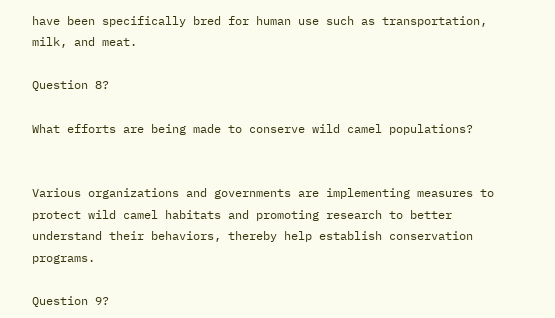have been specifically bred for human use such as transportation, milk, and meat.

Question 8?

What efforts are being made to conserve wild camel populations?


Various organizations and governments are implementing measures to protect wild camel habitats and promoting research to better understand their behaviors, thereby help establish conservation programs.

Question 9?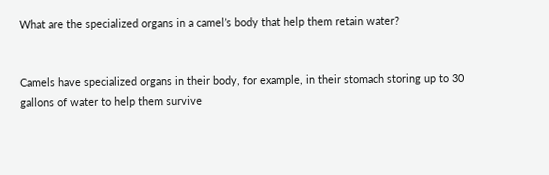What are the specialized organs in a camel’s body that help them retain water?


Camels have specialized organs in their body, for example, in their stomach storing up to 30 gallons of water to help them survive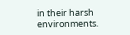in their harsh environments.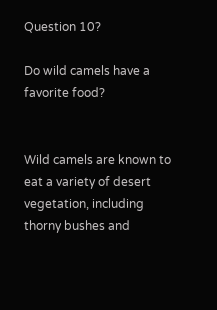Question 10?

Do wild camels have a favorite food?


Wild camels are known to eat a variety of desert vegetation, including thorny bushes and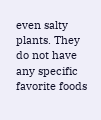even salty plants. They do not have any specific favorite foods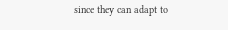since they can adapt to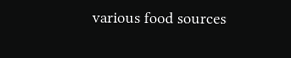various food sources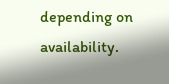depending on availability.